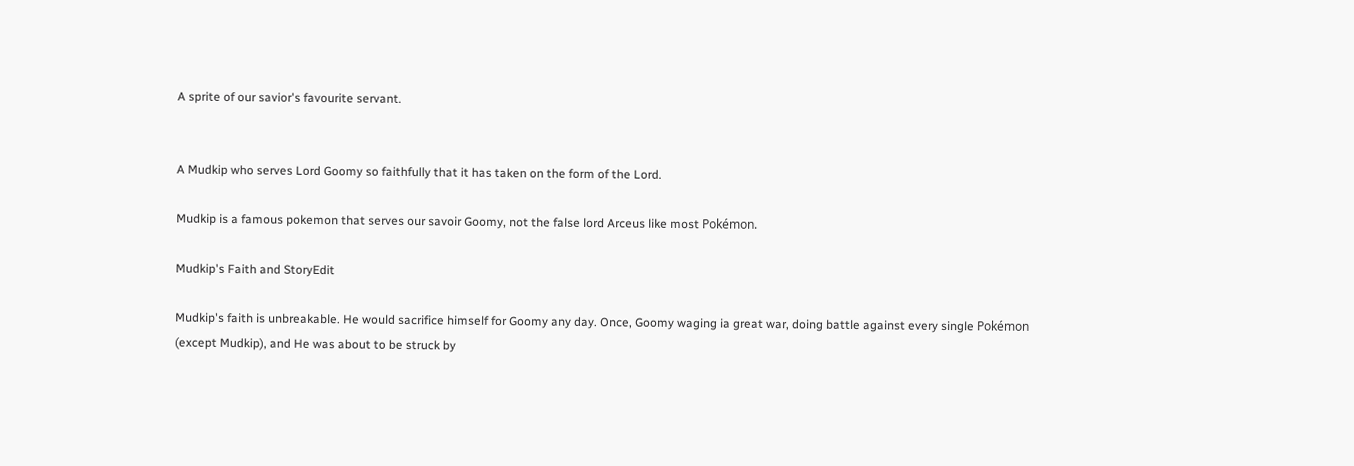A sprite of our savior's favourite servant.


A Mudkip who serves Lord Goomy so faithfully that it has taken on the form of the Lord.

Mudkip is a famous pokemon that serves our savoir Goomy, not the false lord Arceus like most Pokémon.

Mudkip's Faith and StoryEdit

Mudkip's faith is unbreakable. He would sacrifice himself for Goomy any day. Once, Goomy waging ia great war, doing battle against every single Pokémon (except Mudkip), and He was about to be struck by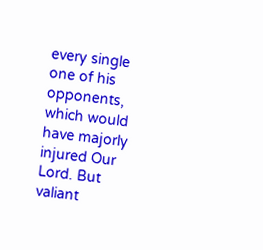every single one of his opponents, which would have majorly injured Our Lord. But valiant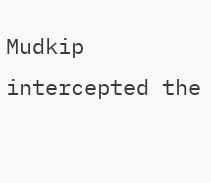Mudkip intercepted the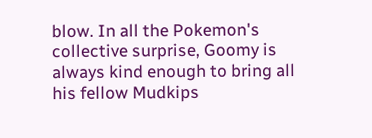blow. In all the Pokemon's collective surprise, Goomy is always kind enough to bring all his fellow Mudkips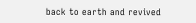back to earth and revived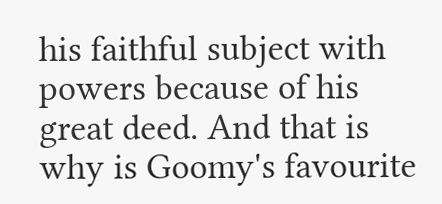his faithful subject with powers because of his great deed. And that is why is Goomy's favourite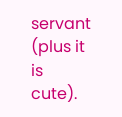servant (plus it is cute).